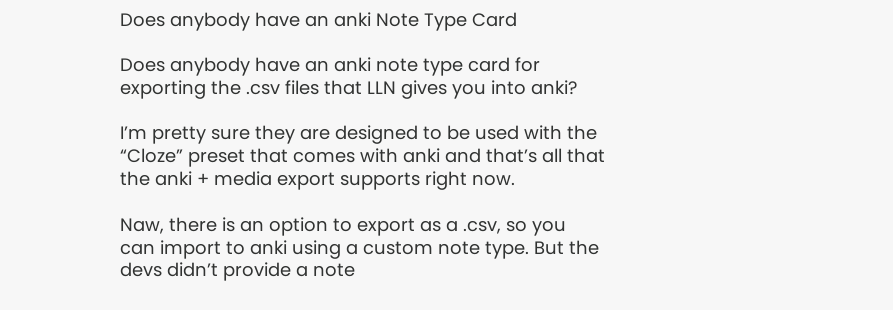Does anybody have an anki Note Type Card

Does anybody have an anki note type card for exporting the .csv files that LLN gives you into anki?

I’m pretty sure they are designed to be used with the “Cloze” preset that comes with anki and that’s all that the anki + media export supports right now.

Naw, there is an option to export as a .csv, so you can import to anki using a custom note type. But the devs didn’t provide a note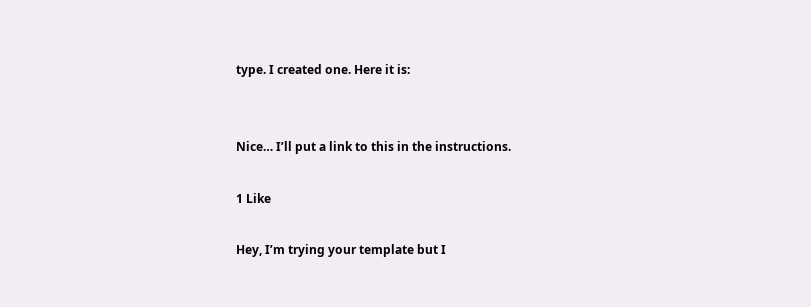type. I created one. Here it is:


Nice… I’ll put a link to this in the instructions.

1 Like

Hey, I’m trying your template but I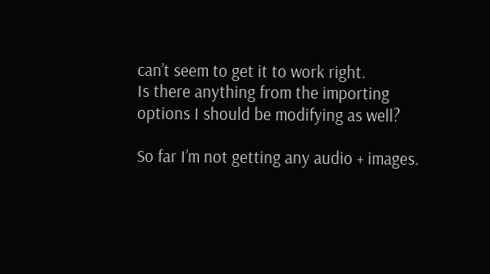can’t seem to get it to work right.
Is there anything from the importing options I should be modifying as well?

So far I’m not getting any audio + images.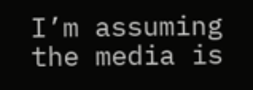I’m assuming the media is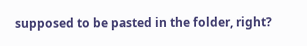supposed to be pasted in the folder, right?